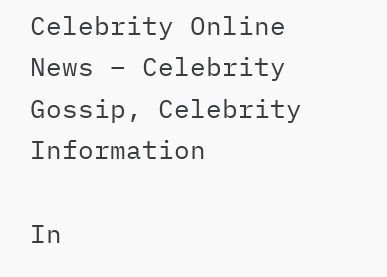Celebrity Online News – Celebrity Gossip, Celebrity Information

In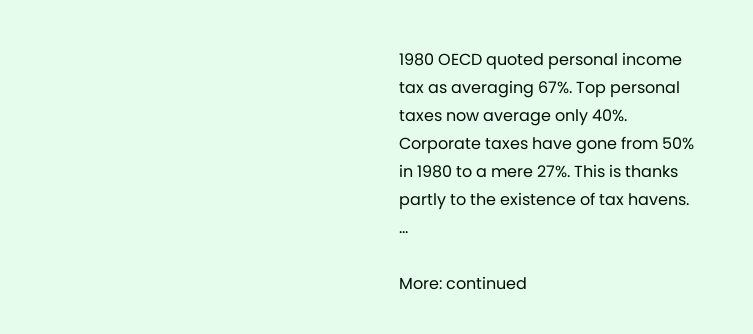1980 OECD quoted personal income tax as averaging 67%. Top personal taxes now average only 40%. Corporate taxes have gone from 50% in 1980 to a mere 27%. This is thanks partly to the existence of tax havens. …

More: continued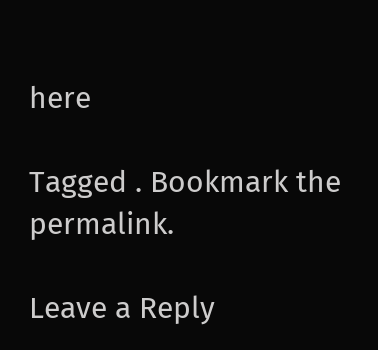here

Tagged . Bookmark the permalink.

Leave a Reply